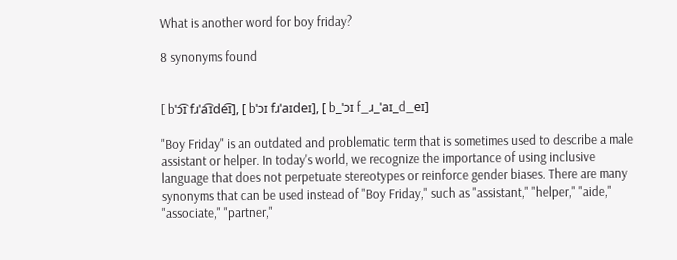What is another word for boy friday?

8 synonyms found


[ bˈɔ͡ɪ fɹˈa͡ɪde͡ɪ], [ bˈɔɪ fɹˈaɪdeɪ], [ b_ˈɔɪ f_ɹ_ˈaɪ_d_eɪ]

"Boy Friday" is an outdated and problematic term that is sometimes used to describe a male assistant or helper. In today's world, we recognize the importance of using inclusive language that does not perpetuate stereotypes or reinforce gender biases. There are many synonyms that can be used instead of "Boy Friday," such as "assistant," "helper," "aide," "associate," "partner,"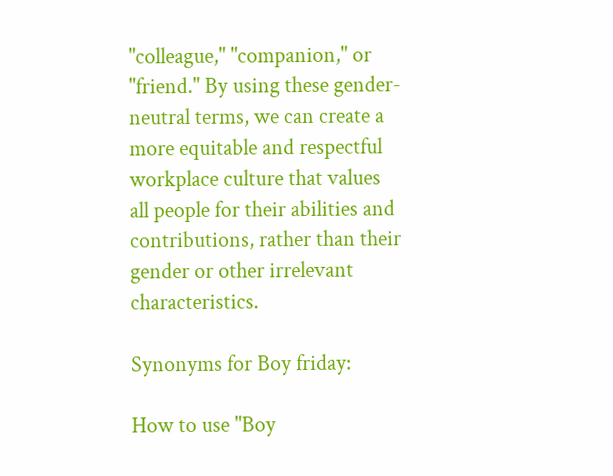"colleague," "companion," or "friend." By using these gender-neutral terms, we can create a more equitable and respectful workplace culture that values all people for their abilities and contributions, rather than their gender or other irrelevant characteristics.

Synonyms for Boy friday:

How to use "Boy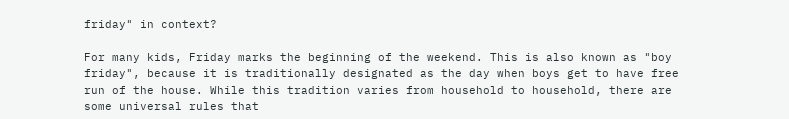friday" in context?

For many kids, Friday marks the beginning of the weekend. This is also known as "boy friday", because it is traditionally designated as the day when boys get to have free run of the house. While this tradition varies from household to household, there are some universal rules that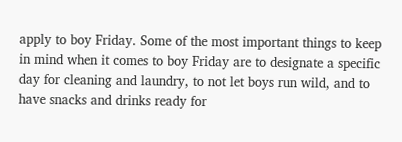apply to boy Friday. Some of the most important things to keep in mind when it comes to boy Friday are to designate a specific day for cleaning and laundry, to not let boys run wild, and to have snacks and drinks ready for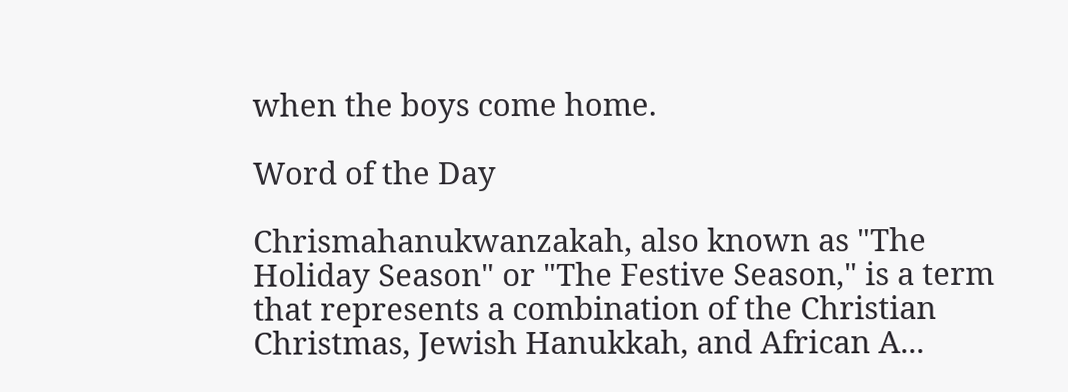when the boys come home.

Word of the Day

Chrismahanukwanzakah, also known as "The Holiday Season" or "The Festive Season," is a term that represents a combination of the Christian Christmas, Jewish Hanukkah, and African A...